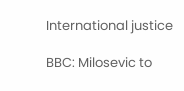International justice

BBC: Milosevic to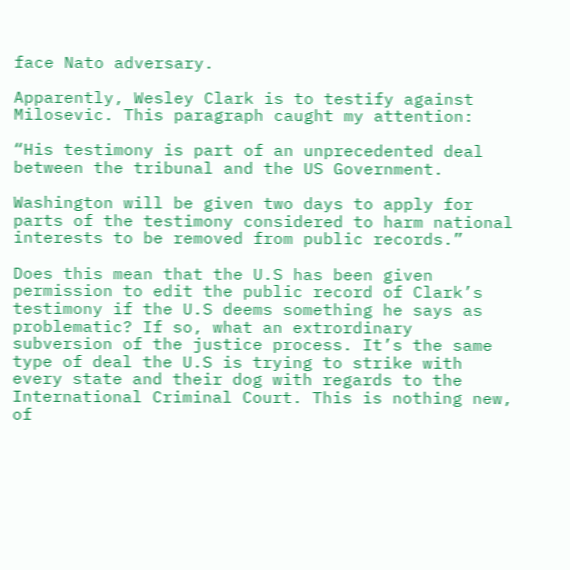face Nato adversary.

Apparently, Wesley Clark is to testify against Milosevic. This paragraph caught my attention:

“His testimony is part of an unprecedented deal between the tribunal and the US Government.

Washington will be given two days to apply for parts of the testimony considered to harm national interests to be removed from public records.”

Does this mean that the U.S has been given permission to edit the public record of Clark’s testimony if the U.S deems something he says as problematic? If so, what an extrordinary subversion of the justice process. It’s the same type of deal the U.S is trying to strike with every state and their dog with regards to the International Criminal Court. This is nothing new, of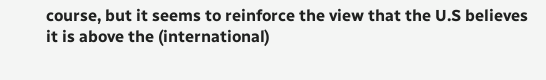course, but it seems to reinforce the view that the U.S believes it is above the (international)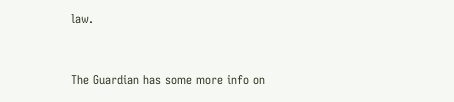law.


The Guardian has some more info on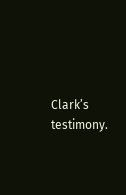Clark’s testimony.